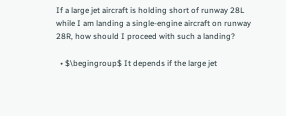If a large jet aircraft is holding short of runway 28L while I am landing a single-engine aircraft on runway 28R, how should I proceed with such a landing?

  • $\begingroup$ It depends if the large jet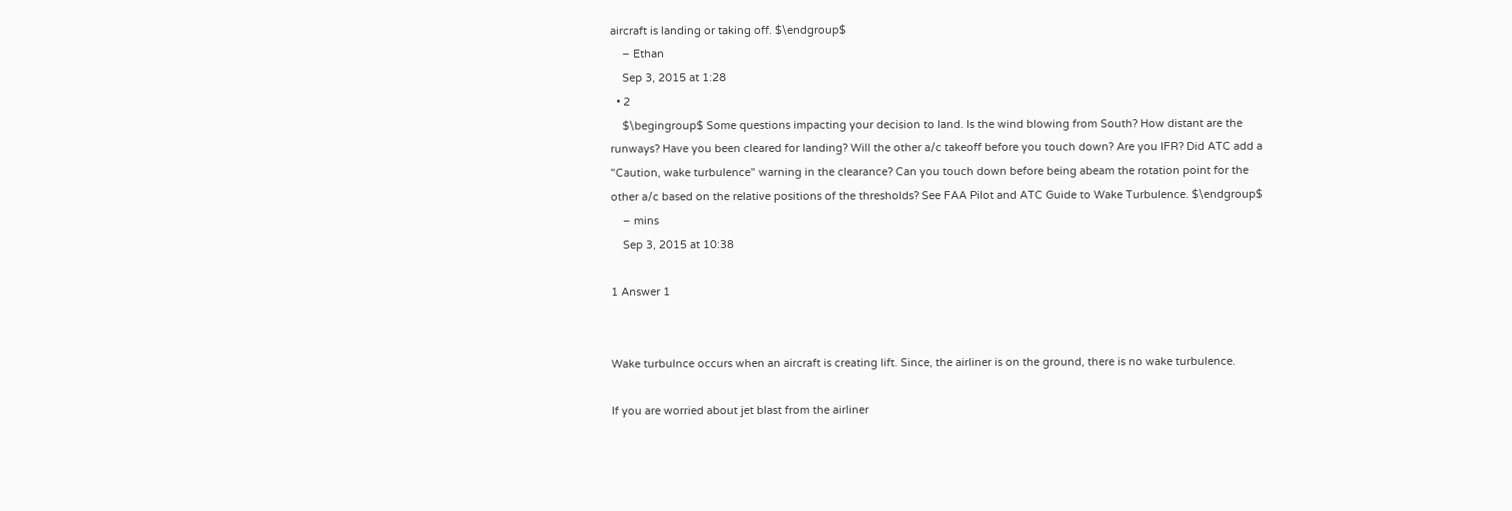aircraft is landing or taking off. $\endgroup$
    – Ethan
    Sep 3, 2015 at 1:28
  • 2
    $\begingroup$ Some questions impacting your decision to land. Is the wind blowing from South? How distant are the runways? Have you been cleared for landing? Will the other a/c takeoff before you touch down? Are you IFR? Did ATC add a "Caution, wake turbulence" warning in the clearance? Can you touch down before being abeam the rotation point for the other a/c based on the relative positions of the thresholds? See FAA Pilot and ATC Guide to Wake Turbulence. $\endgroup$
    – mins
    Sep 3, 2015 at 10:38

1 Answer 1


Wake turbulnce occurs when an aircraft is creating lift. Since, the airliner is on the ground, there is no wake turbulence.

If you are worried about jet blast from the airliner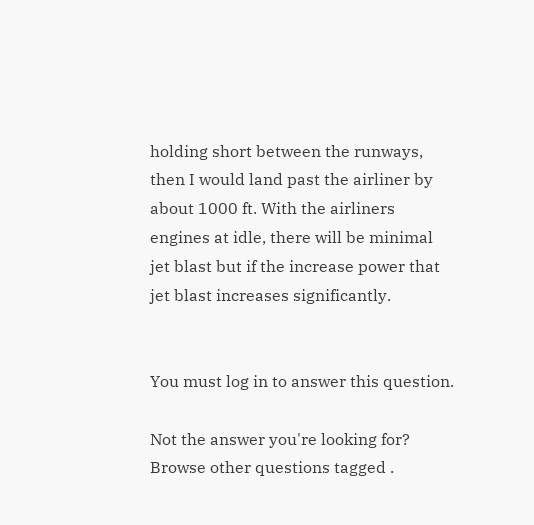holding short between the runways, then I would land past the airliner by about 1000 ft. With the airliners engines at idle, there will be minimal jet blast but if the increase power that jet blast increases significantly.


You must log in to answer this question.

Not the answer you're looking for? Browse other questions tagged .